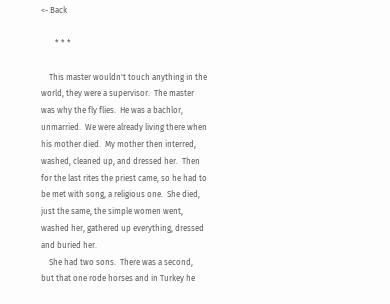<- Back

       * * *

    This master wouldn't touch anything in the world, they were a supervisor.  The master was why the fly flies.  He was a bachlor, unmarried.  We were already living there when his mother died.  My mother then interred, washed, cleaned up, and dressed her.  Then for the last rites the priest came, so he had to be met with song, a religious one.  She died, just the same, the simple women went, washed her, gathered up everything, dressed and buried her.
    She had two sons.  There was a second, but that one rode horses and in Turkey he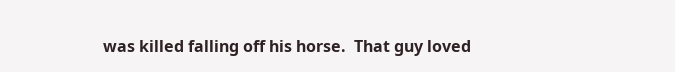was killed falling off his horse.  That guy loved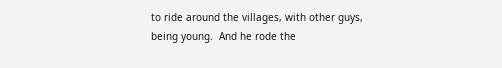to ride around the villages, with other guys, being young.  And he rode the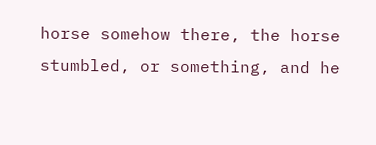horse somehow there, the horse stumbled, or something, and he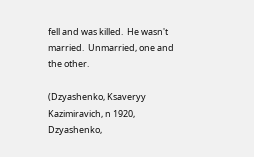fell and was killed.  He wasn't married.  Unmarried, one and the other.

(Dzyashenko, Ksaveryy Kazimiravich, n 1920, Dzyashenko,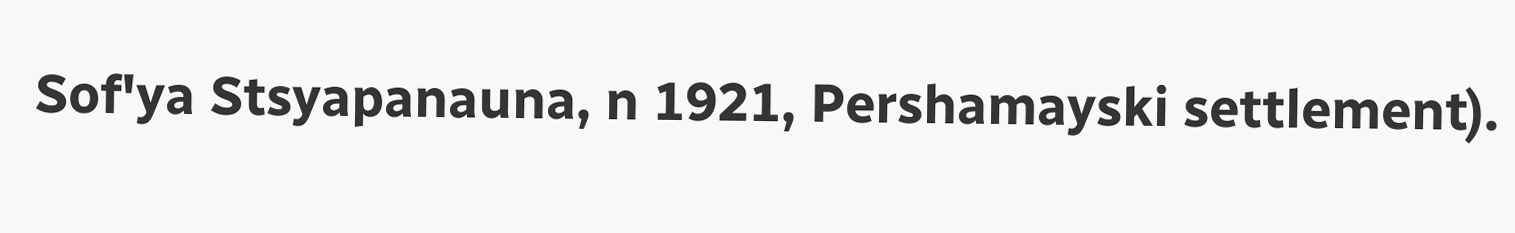Sof'ya Stsyapanauna, n 1921, Pershamayski settlement).